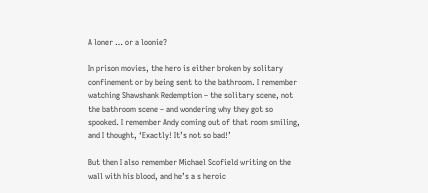A loner … or a loonie?

In prison movies, the hero is either broken by solitary confinement or by being sent to the bathroom. I remember watching Shawshank Redemption – the solitary scene, not the bathroom scene – and wondering why they got so spooked. I remember Andy coming out of that room smiling, and I thought, ‘Exactly! It’s not so bad!’

But then I also remember Michael Scofield writing on the wall with his blood, and he’s a s heroic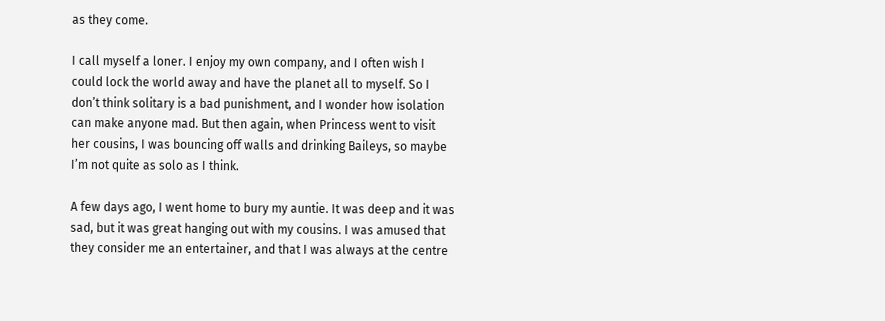as they come.

I call myself a loner. I enjoy my own company, and I often wish I could lock the world away and have the planet all to myself. So I don’t think solitary is a bad punishment, and I wonder how isolation can make anyone mad. But then again, when Princess went to visit her cousins, I was bouncing off walls and drinking Baileys, so maybe I’m not quite as solo as I think.

A few days ago, I went home to bury my auntie. It was deep and it was sad, but it was great hanging out with my cousins. I was amused that they consider me an entertainer, and that I was always at the centre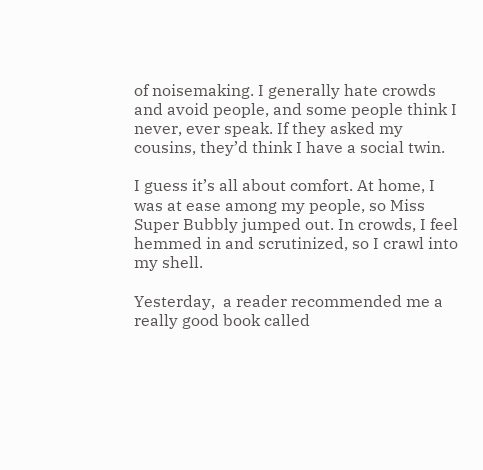of noisemaking. I generally hate crowds and avoid people, and some people think I never, ever speak. If they asked my cousins, they’d think I have a social twin.

I guess it’s all about comfort. At home, I was at ease among my people, so Miss Super Bubbly jumped out. In crowds, I feel hemmed in and scrutinized, so I crawl into my shell.

Yesterday,  a reader recommended me a really good book called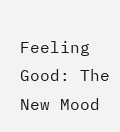Feeling Good: The New Mood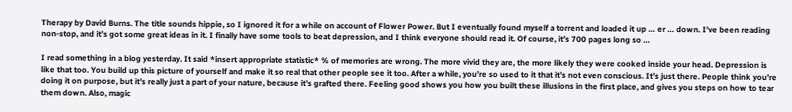Therapy by David Burns. The title sounds hippie, so I ignored it for a while on account of Flower Power. But I eventually found myself a torrent and loaded it up … er … down. I’ve been reading non-stop, and it’s got some great ideas in it. I finally have some tools to beat depression, and I think everyone should read it. Of course, it’s 700 pages long so …

I read something in a blog yesterday. It said *insert appropriate statistic* % of memories are wrong. The more vivid they are, the more likely they were cooked inside your head. Depression is like that too. You build up this picture of yourself and make it so real that other people see it too. After a while, you’re so used to it that it’s not even conscious. It’s just there. People think you’re doing it on purpose, but it’s really just a part of your nature, because it’s grafted there. Feeling good shows you how you built these illusions in the first place, and gives you steps on how to tear them down. Also, magic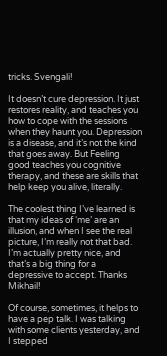tricks. Svengali!

It doesn’t cure depression. It just restores reality, and teaches you how to cope with the sessions when they haunt you. Depression is a disease, and it’s not the kind that goes away. But Feeling good teaches you cognitive therapy, and these are skills that help keep you alive, literally.

The coolest thing I’ve learned is that my ideas of ‘me’ are an illusion, and when I see the real picture, I’m really not that bad. I’m actually pretty nice, and that’s a big thing for a depressive to accept. Thanks Mikhail!

Of course, sometimes, it helps to have a pep talk. I was talking with some clients yesterday, and I stepped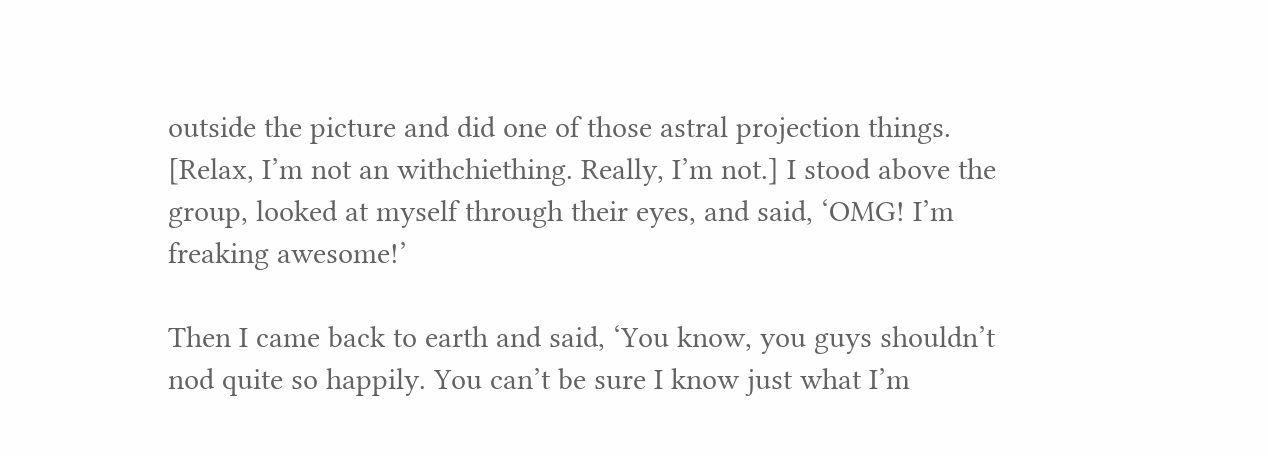outside the picture and did one of those astral projection things. [Relax, I’m not an withchiething. Really, I’m not.] I stood above the group, looked at myself through their eyes, and said, ‘OMG! I’m freaking awesome!’

Then I came back to earth and said, ‘You know, you guys shouldn’t nod quite so happily. You can’t be sure I know just what I’m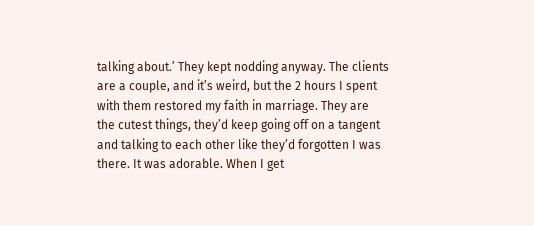talking about.’ They kept nodding anyway. The clients are a couple, and it’s weird, but the 2 hours I spent with them restored my faith in marriage. They are the cutest things, they’d keep going off on a tangent and talking to each other like they’d forgotten I was there. It was adorable. When I get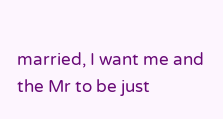married, I want me and the Mr to be just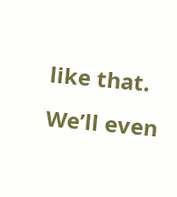like that. We’ll even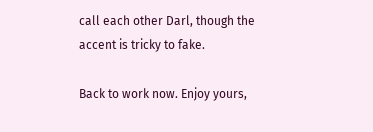call each other Darl, though the accent is tricky to fake.

Back to work now. Enjoy yours,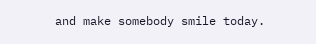and make somebody smile today.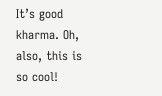It’s good kharma. Oh, also, this is so cool!